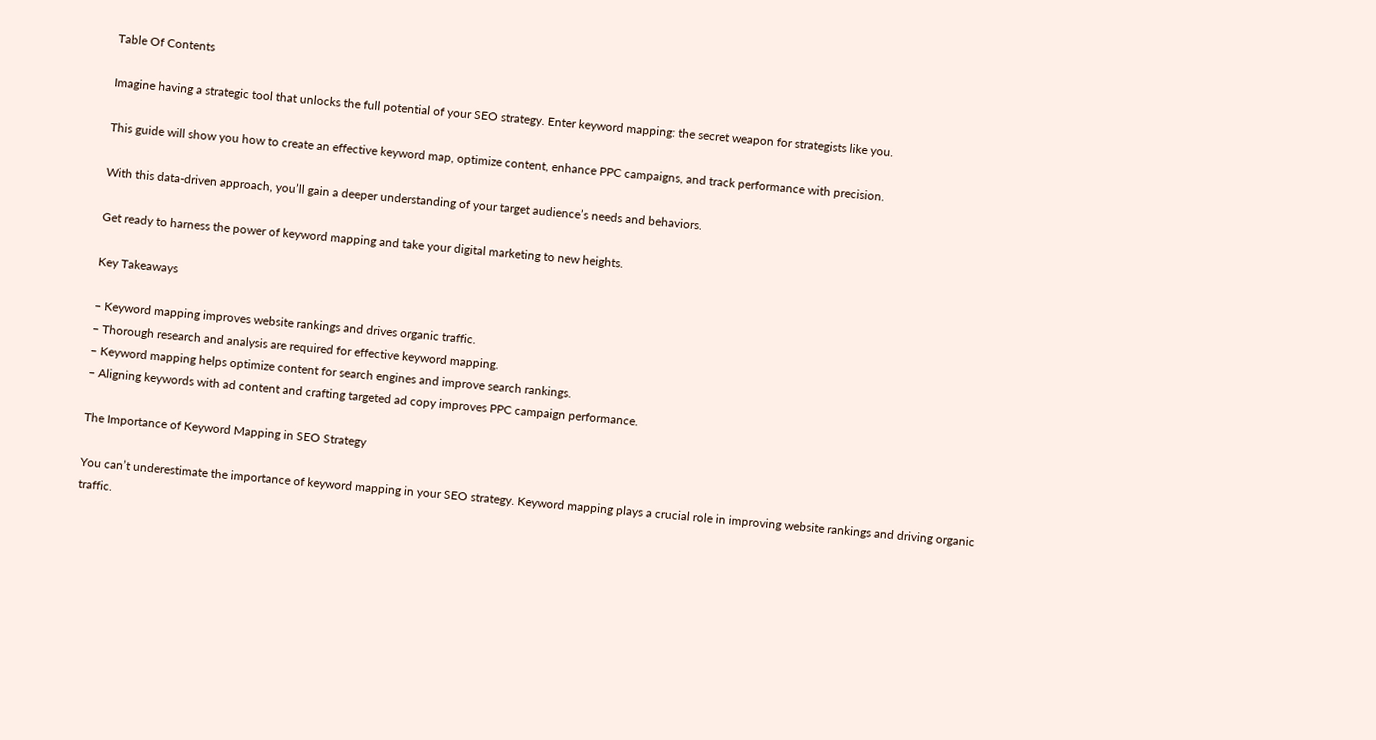Table Of Contents

Imagine having a strategic tool that unlocks the full potential of your SEO strategy. Enter keyword mapping: the secret weapon for strategists like you.

This guide will show you how to create an effective keyword map, optimize content, enhance PPC campaigns, and track performance with precision.

With this data-driven approach, you’ll gain a deeper understanding of your target audience’s needs and behaviors.

Get ready to harness the power of keyword mapping and take your digital marketing to new heights.

Key Takeaways

– Keyword mapping improves website rankings and drives organic traffic.
– Thorough research and analysis are required for effective keyword mapping.
– Keyword mapping helps optimize content for search engines and improve search rankings.
– Aligning keywords with ad content and crafting targeted ad copy improves PPC campaign performance.

The Importance of Keyword Mapping in SEO Strategy

You can’t underestimate the importance of keyword mapping in your SEO strategy. Keyword mapping plays a crucial role in improving website rankings and driving organic traffic.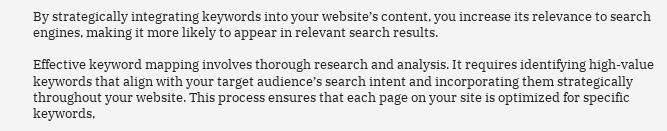By strategically integrating keywords into your website’s content, you increase its relevance to search engines, making it more likely to appear in relevant search results.

Effective keyword mapping involves thorough research and analysis. It requires identifying high-value keywords that align with your target audience’s search intent and incorporating them strategically throughout your website. This process ensures that each page on your site is optimized for specific keywords,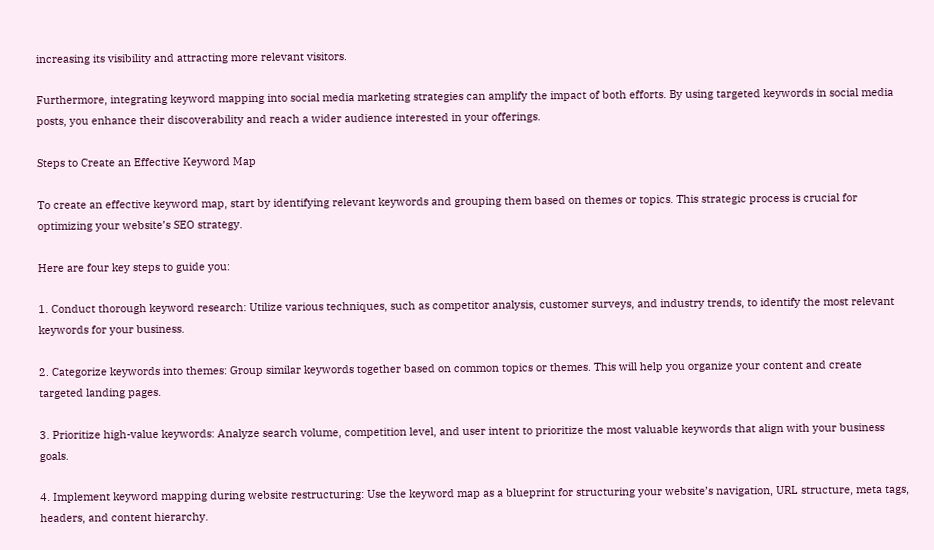increasing its visibility and attracting more relevant visitors.

Furthermore, integrating keyword mapping into social media marketing strategies can amplify the impact of both efforts. By using targeted keywords in social media posts, you enhance their discoverability and reach a wider audience interested in your offerings.

Steps to Create an Effective Keyword Map

To create an effective keyword map, start by identifying relevant keywords and grouping them based on themes or topics. This strategic process is crucial for optimizing your website’s SEO strategy.

Here are four key steps to guide you:

1. Conduct thorough keyword research: Utilize various techniques, such as competitor analysis, customer surveys, and industry trends, to identify the most relevant keywords for your business.

2. Categorize keywords into themes: Group similar keywords together based on common topics or themes. This will help you organize your content and create targeted landing pages.

3. Prioritize high-value keywords: Analyze search volume, competition level, and user intent to prioritize the most valuable keywords that align with your business goals.

4. Implement keyword mapping during website restructuring: Use the keyword map as a blueprint for structuring your website’s navigation, URL structure, meta tags, headers, and content hierarchy.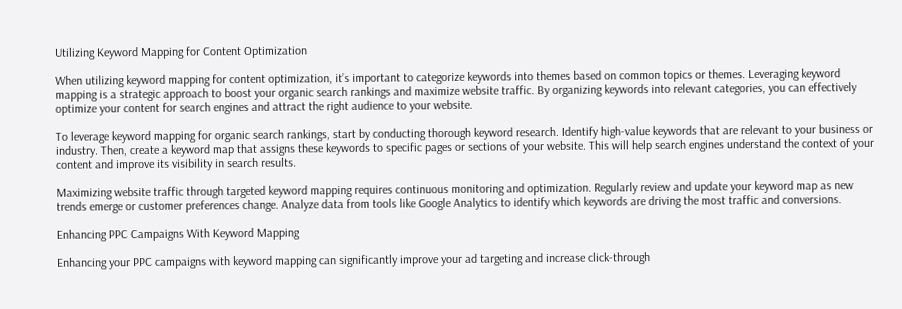Utilizing Keyword Mapping for Content Optimization

When utilizing keyword mapping for content optimization, it’s important to categorize keywords into themes based on common topics or themes. Leveraging keyword mapping is a strategic approach to boost your organic search rankings and maximize website traffic. By organizing keywords into relevant categories, you can effectively optimize your content for search engines and attract the right audience to your website.

To leverage keyword mapping for organic search rankings, start by conducting thorough keyword research. Identify high-value keywords that are relevant to your business or industry. Then, create a keyword map that assigns these keywords to specific pages or sections of your website. This will help search engines understand the context of your content and improve its visibility in search results.

Maximizing website traffic through targeted keyword mapping requires continuous monitoring and optimization. Regularly review and update your keyword map as new trends emerge or customer preferences change. Analyze data from tools like Google Analytics to identify which keywords are driving the most traffic and conversions.

Enhancing PPC Campaigns With Keyword Mapping

Enhancing your PPC campaigns with keyword mapping can significantly improve your ad targeting and increase click-through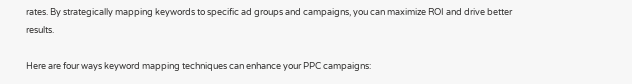rates. By strategically mapping keywords to specific ad groups and campaigns, you can maximize ROI and drive better results.

Here are four ways keyword mapping techniques can enhance your PPC campaigns: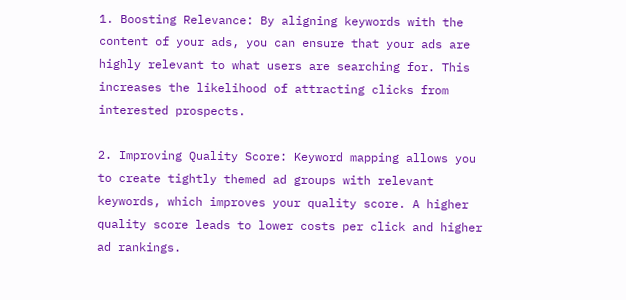1. Boosting Relevance: By aligning keywords with the content of your ads, you can ensure that your ads are highly relevant to what users are searching for. This increases the likelihood of attracting clicks from interested prospects.

2. Improving Quality Score: Keyword mapping allows you to create tightly themed ad groups with relevant keywords, which improves your quality score. A higher quality score leads to lower costs per click and higher ad rankings.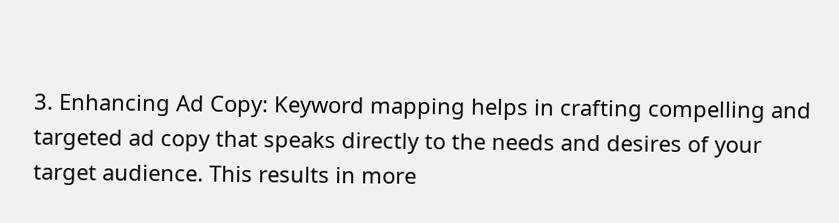3. Enhancing Ad Copy: Keyword mapping helps in crafting compelling and targeted ad copy that speaks directly to the needs and desires of your target audience. This results in more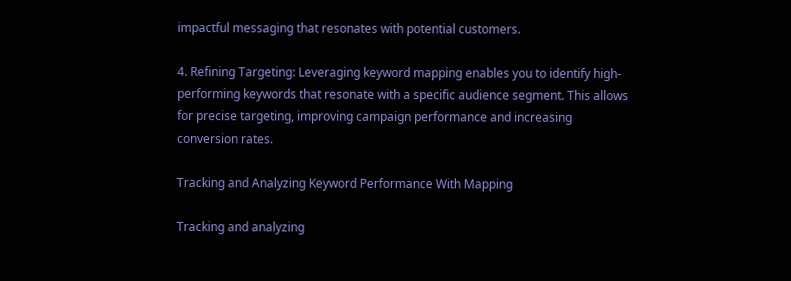impactful messaging that resonates with potential customers.

4. Refining Targeting: Leveraging keyword mapping enables you to identify high-performing keywords that resonate with a specific audience segment. This allows for precise targeting, improving campaign performance and increasing conversion rates.

Tracking and Analyzing Keyword Performance With Mapping

Tracking and analyzing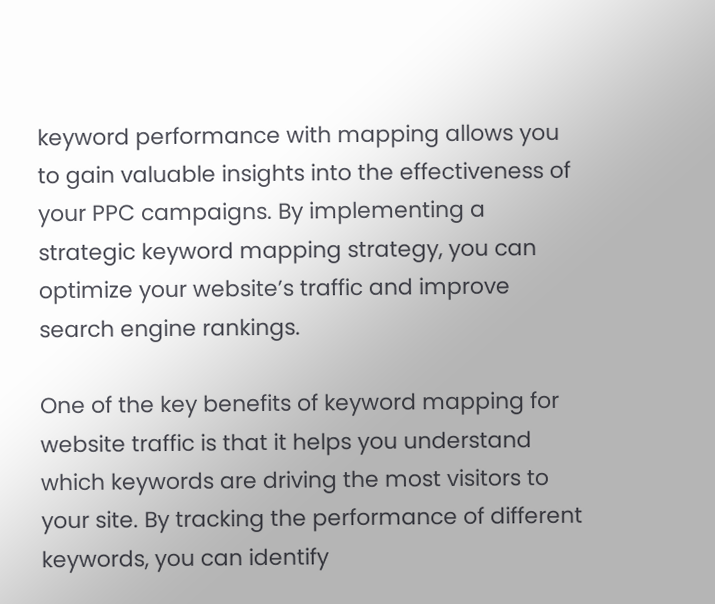keyword performance with mapping allows you to gain valuable insights into the effectiveness of your PPC campaigns. By implementing a strategic keyword mapping strategy, you can optimize your website’s traffic and improve search engine rankings.

One of the key benefits of keyword mapping for website traffic is that it helps you understand which keywords are driving the most visitors to your site. By tracking the performance of different keywords, you can identify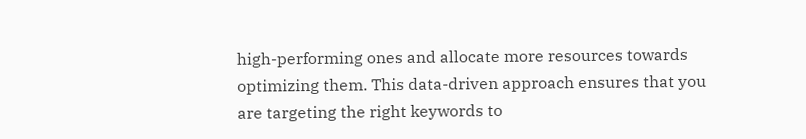high-performing ones and allocate more resources towards optimizing them. This data-driven approach ensures that you are targeting the right keywords to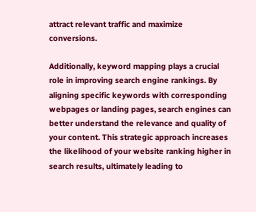attract relevant traffic and maximize conversions.

Additionally, keyword mapping plays a crucial role in improving search engine rankings. By aligning specific keywords with corresponding webpages or landing pages, search engines can better understand the relevance and quality of your content. This strategic approach increases the likelihood of your website ranking higher in search results, ultimately leading to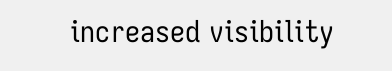increased visibility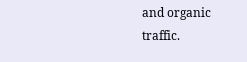and organic traffic.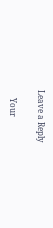Leave a Reply

    Your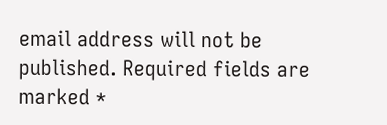email address will not be published. Required fields are marked *